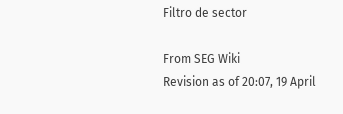Filtro de sector

From SEG Wiki
Revision as of 20:07, 19 April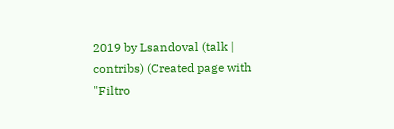2019 by Lsandoval (talk | contribs) (Created page with "Filtro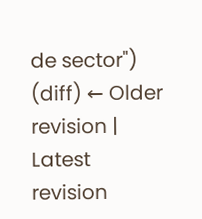de sector")
(diff) ← Older revision | Latest revision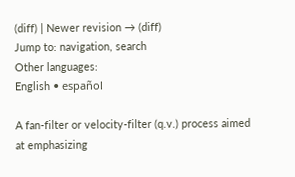(diff) | Newer revision → (diff)
Jump to: navigation, search
Other languages:
English • español

A fan-filter or velocity-filter (q.v.) process aimed at emphasizing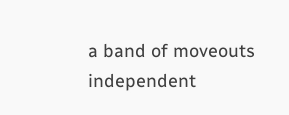a band of moveouts independent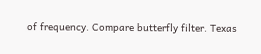of frequency. Compare butterfly filter. Texas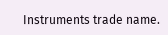Instruments trade name.